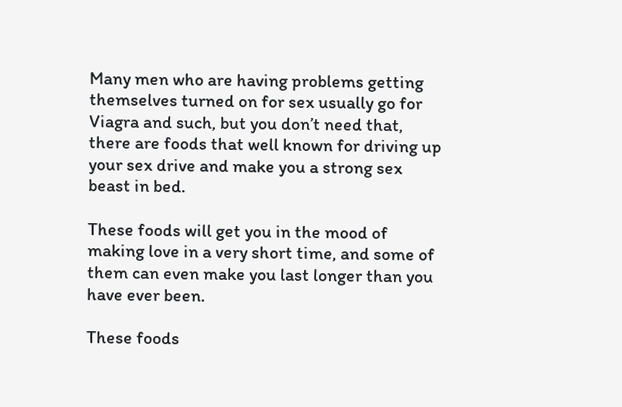Many men who are having problems getting themselves turned on for sex usually go for Viagra and such, but you don’t need that, there are foods that well known for driving up your sex drive and make you a strong sex beast in bed.

These foods will get you in the mood of making love in a very short time, and some of them can even make you last longer than you have ever been.

These foods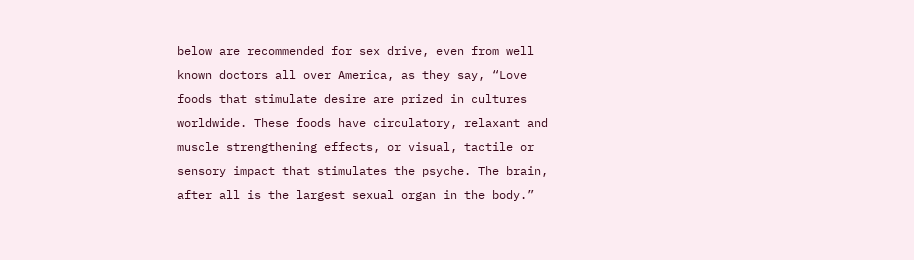below are recommended for sex drive, even from well known doctors all over America, as they say, “Love foods that stimulate desire are prized in cultures worldwide. These foods have circulatory, relaxant and muscle strengthening effects, or visual, tactile or sensory impact that stimulates the psyche. The brain, after all is the largest sexual organ in the body.”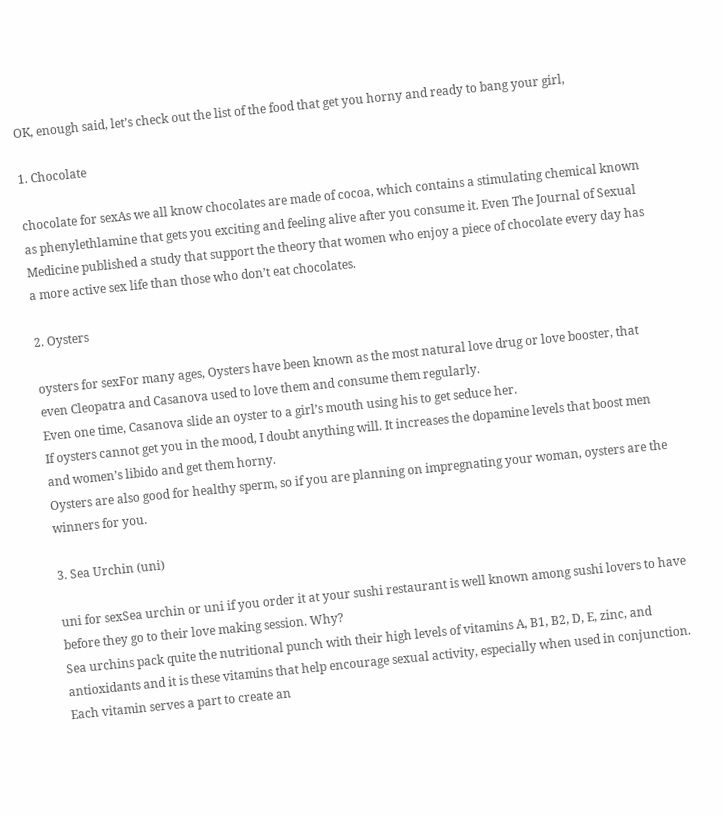OK, enough said, let’s check out the list of the food that get you horny and ready to bang your girl,

1. Chocolate

chocolate for sexAs we all know chocolates are made of cocoa, which contains a stimulating chemical known as phenylethlamine that gets you exciting and feeling alive after you consume it. Even The Journal of Sexual Medicine published a study that support the theory that women who enjoy a piece of chocolate every day has a more active sex life than those who don’t eat chocolates.

2. Oysters

oysters for sexFor many ages, Oysters have been known as the most natural love drug or love booster, that even Cleopatra and Casanova used to love them and consume them regularly.
Even one time, Casanova slide an oyster to a girl’s mouth using his to get seduce her.
If oysters cannot get you in the mood, I doubt anything will. It increases the dopamine levels that boost men and women’s libido and get them horny.
Oysters are also good for healthy sperm, so if you are planning on impregnating your woman, oysters are the winners for you.

3. Sea Urchin (uni)

uni for sexSea urchin or uni if you order it at your sushi restaurant is well known among sushi lovers to have before they go to their love making session. Why?
Sea urchins pack quite the nutritional punch with their high levels of vitamins A, B1, B2, D, E, zinc, and antioxidants and it is these vitamins that help encourage sexual activity, especially when used in conjunction.
Each vitamin serves a part to create an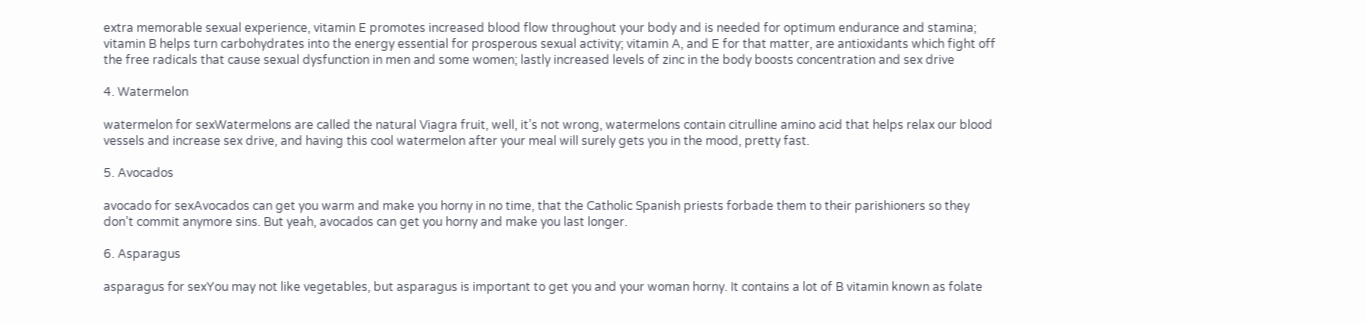extra memorable sexual experience, vitamin E promotes increased blood flow throughout your body and is needed for optimum endurance and stamina; vitamin B helps turn carbohydrates into the energy essential for prosperous sexual activity; vitamin A, and E for that matter, are antioxidants which fight off the free radicals that cause sexual dysfunction in men and some women; lastly increased levels of zinc in the body boosts concentration and sex drive

4. Watermelon

watermelon for sexWatermelons are called the natural Viagra fruit, well, it’s not wrong, watermelons contain citrulline amino acid that helps relax our blood vessels and increase sex drive, and having this cool watermelon after your meal will surely gets you in the mood, pretty fast.

5. Avocados

avocado for sexAvocados can get you warm and make you horny in no time, that the Catholic Spanish priests forbade them to their parishioners so they don’t commit anymore sins. But yeah, avocados can get you horny and make you last longer.

6. Asparagus

asparagus for sexYou may not like vegetables, but asparagus is important to get you and your woman horny. It contains a lot of B vitamin known as folate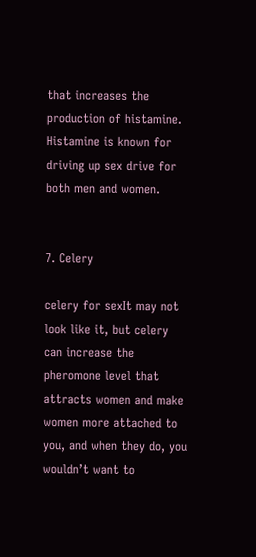that increases the production of histamine.
Histamine is known for driving up sex drive for both men and women.


7. Celery

celery for sexIt may not look like it, but celery can increase the pheromone level that attracts women and make women more attached to you, and when they do, you wouldn’t want to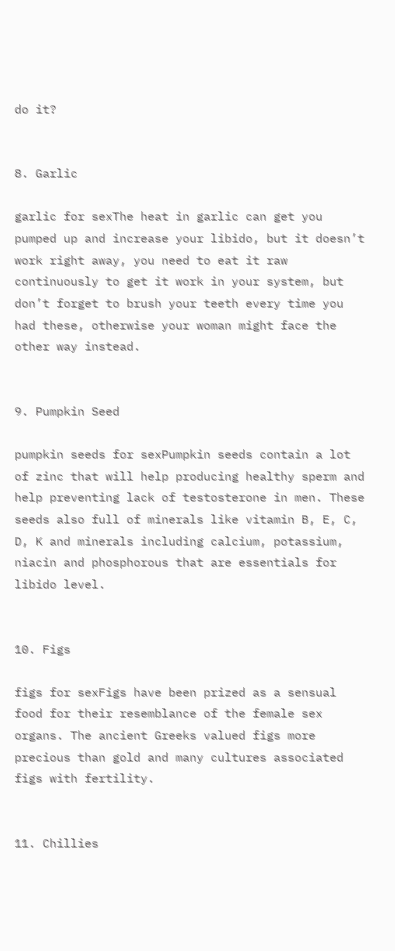do it?


8. Garlic

garlic for sexThe heat in garlic can get you pumped up and increase your libido, but it doesn’t work right away, you need to eat it raw continuously to get it work in your system, but don’t forget to brush your teeth every time you had these, otherwise your woman might face the other way instead.


9. Pumpkin Seed

pumpkin seeds for sexPumpkin seeds contain a lot of zinc that will help producing healthy sperm and help preventing lack of testosterone in men. These seeds also full of minerals like vitamin B, E, C, D, K and minerals including calcium, potassium, niacin and phosphorous that are essentials for libido level.


10. Figs

figs for sexFigs have been prized as a sensual food for their resemblance of the female sex organs. The ancient Greeks valued figs more precious than gold and many cultures associated figs with fertility.


11. Chillies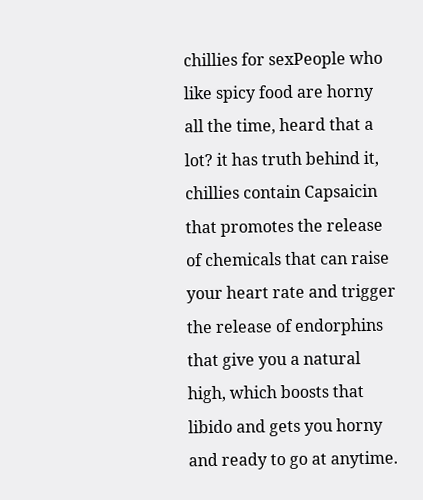chillies for sexPeople who like spicy food are horny all the time, heard that a lot? it has truth behind it, chillies contain Capsaicin that promotes the release of chemicals that can raise your heart rate and trigger the release of endorphins that give you a natural high, which boosts that libido and gets you horny and ready to go at anytime.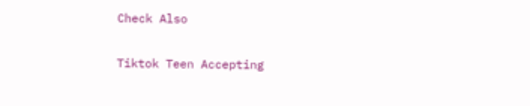Check Also

Tiktok Teen Accepting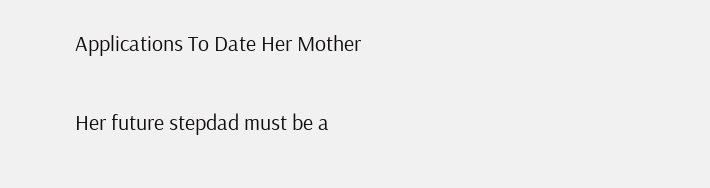Applications To Date Her Mother

Her future stepdad must be a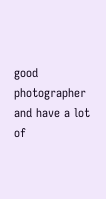good photographer and have a lot of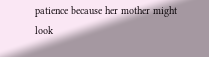patience because her mother might look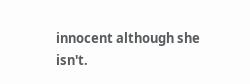innocent although she isn't.